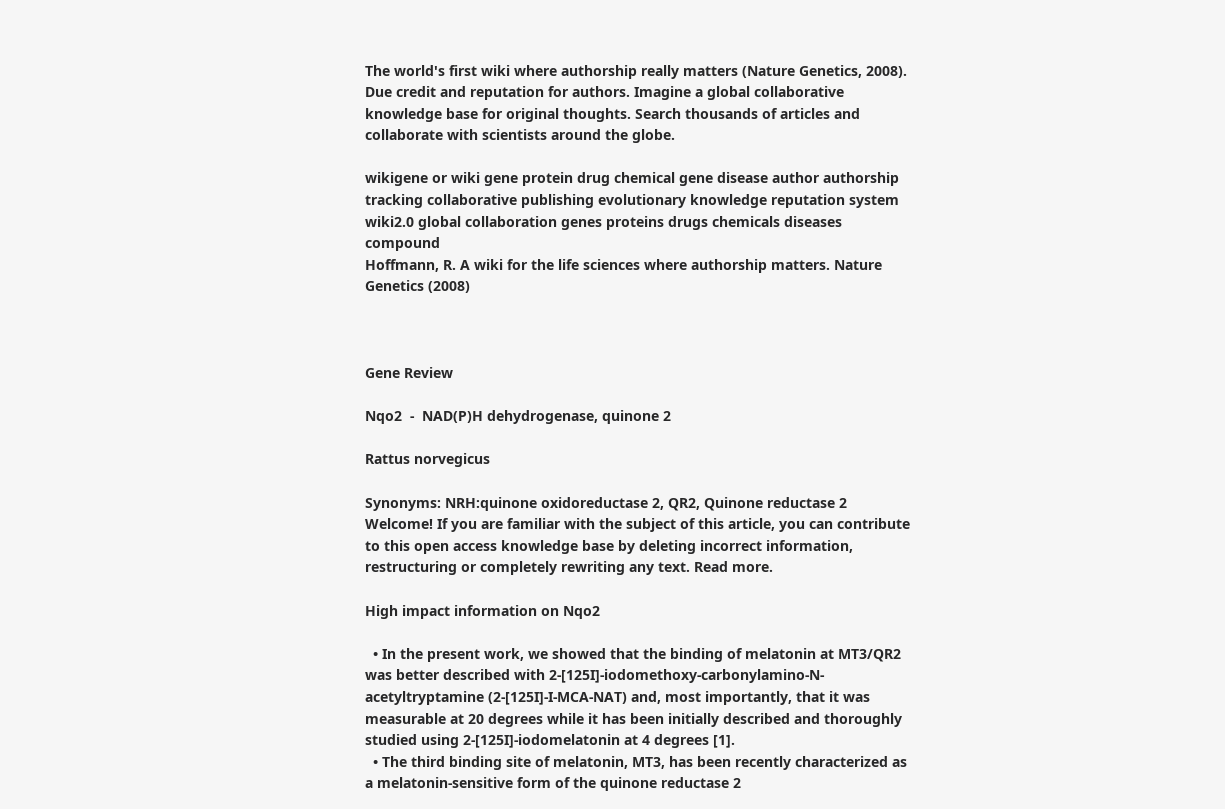The world's first wiki where authorship really matters (Nature Genetics, 2008). Due credit and reputation for authors. Imagine a global collaborative knowledge base for original thoughts. Search thousands of articles and collaborate with scientists around the globe.

wikigene or wiki gene protein drug chemical gene disease author authorship tracking collaborative publishing evolutionary knowledge reputation system wiki2.0 global collaboration genes proteins drugs chemicals diseases compound
Hoffmann, R. A wiki for the life sciences where authorship matters. Nature Genetics (2008)



Gene Review

Nqo2  -  NAD(P)H dehydrogenase, quinone 2

Rattus norvegicus

Synonyms: NRH:quinone oxidoreductase 2, QR2, Quinone reductase 2
Welcome! If you are familiar with the subject of this article, you can contribute to this open access knowledge base by deleting incorrect information, restructuring or completely rewriting any text. Read more.

High impact information on Nqo2

  • In the present work, we showed that the binding of melatonin at MT3/QR2 was better described with 2-[125I]-iodomethoxy-carbonylamino-N-acetyltryptamine (2-[125I]-I-MCA-NAT) and, most importantly, that it was measurable at 20 degrees while it has been initially described and thoroughly studied using 2-[125I]-iodomelatonin at 4 degrees [1].
  • The third binding site of melatonin, MT3, has been recently characterized as a melatonin-sensitive form of the quinone reductase 2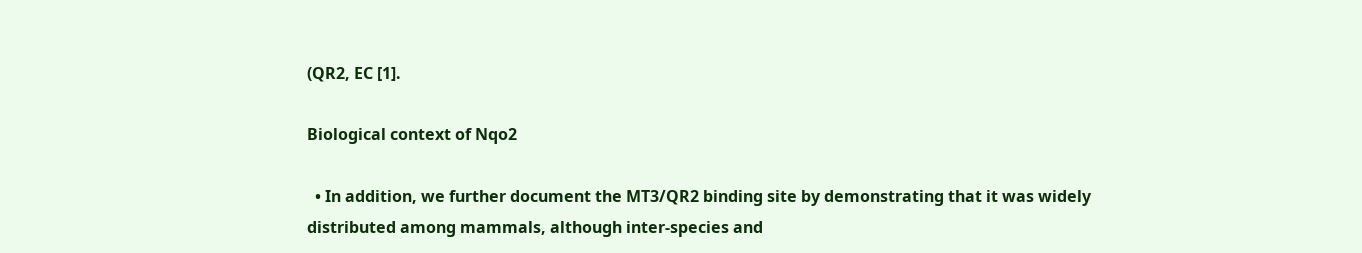(QR2, EC [1].

Biological context of Nqo2

  • In addition, we further document the MT3/QR2 binding site by demonstrating that it was widely distributed among mammals, although inter-species and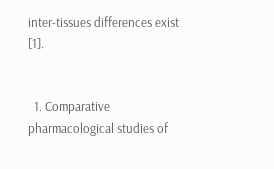inter-tissues differences exist [1].


  1. Comparative pharmacological studies of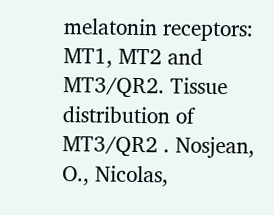melatonin receptors: MT1, MT2 and MT3/QR2. Tissue distribution of MT3/QR2 . Nosjean, O., Nicolas,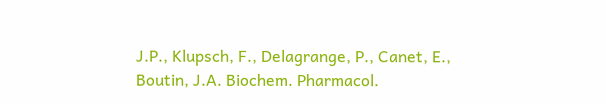J.P., Klupsch, F., Delagrange, P., Canet, E., Boutin, J.A. Biochem. Pharmacol.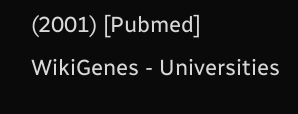(2001) [Pubmed]
WikiGenes - Universities